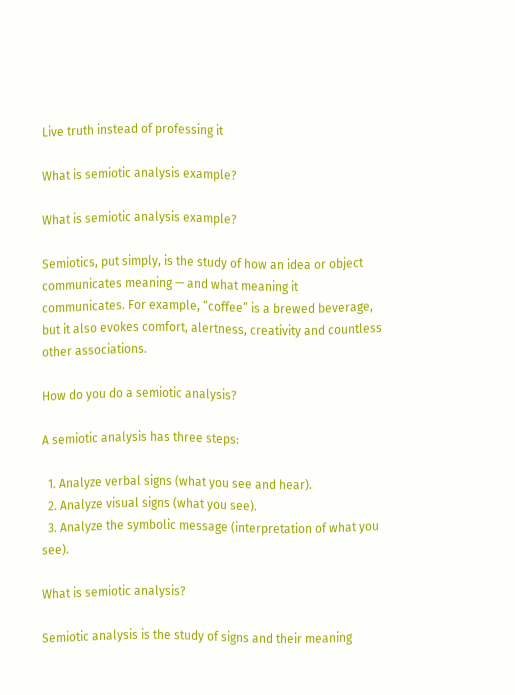Live truth instead of professing it

What is semiotic analysis example?

What is semiotic analysis example?

Semiotics, put simply, is the study of how an idea or object communicates meaning — and what meaning it communicates. For example, “coffee” is a brewed beverage, but it also evokes comfort, alertness, creativity and countless other associations.

How do you do a semiotic analysis?

A semiotic analysis has three steps:

  1. Analyze verbal signs (what you see and hear).
  2. Analyze visual signs (what you see).
  3. Analyze the symbolic message (interpretation of what you see).

What is semiotic analysis?

Semiotic analysis is the study of signs and their meaning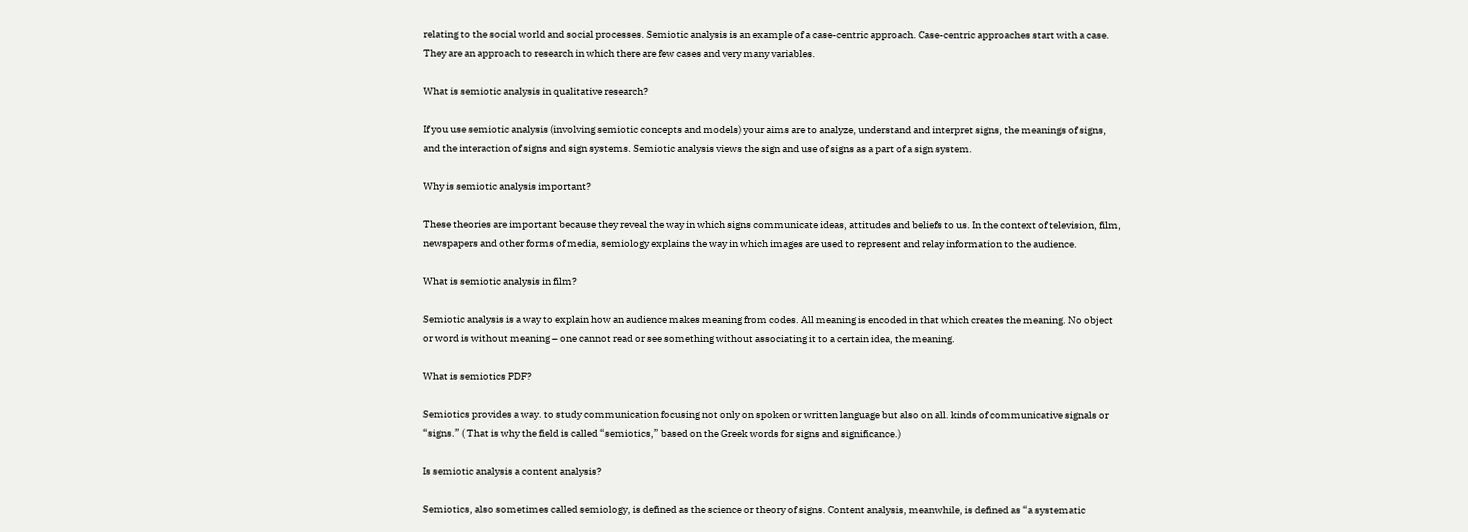relating to the social world and social processes. Semiotic analysis is an example of a case-centric approach. Case-centric approaches start with a case. They are an approach to research in which there are few cases and very many variables.

What is semiotic analysis in qualitative research?

If you use semiotic analysis (involving semiotic concepts and models) your aims are to analyze, understand and interpret signs, the meanings of signs, and the interaction of signs and sign systems. Semiotic analysis views the sign and use of signs as a part of a sign system.

Why is semiotic analysis important?

These theories are important because they reveal the way in which signs communicate ideas, attitudes and beliefs to us. In the context of television, film, newspapers and other forms of media, semiology explains the way in which images are used to represent and relay information to the audience.

What is semiotic analysis in film?

Semiotic analysis is a way to explain how an audience makes meaning from codes. All meaning is encoded in that which creates the meaning. No object or word is without meaning – one cannot read or see something without associating it to a certain idea, the meaning.

What is semiotics PDF?

Semiotics provides a way. to study communication focusing not only on spoken or written language but also on all. kinds of communicative signals or “signs.” ( That is why the field is called “semiotics,” based on the Greek words for signs and significance.)

Is semiotic analysis a content analysis?

Semiotics, also sometimes called semiology, is defined as the science or theory of signs. Content analysis, meanwhile, is defined as “a systematic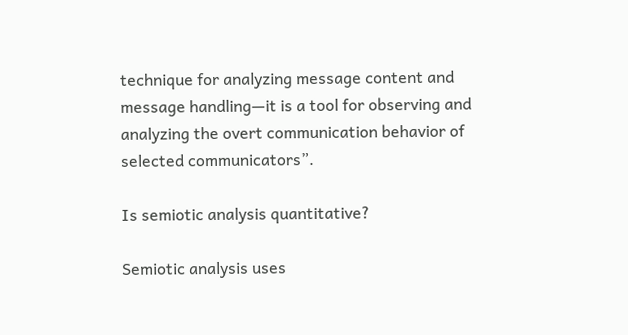technique for analyzing message content and message handling—it is a tool for observing and analyzing the overt communication behavior of selected communicators”.

Is semiotic analysis quantitative?

Semiotic analysis uses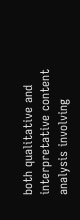both qualitative and interpretative content analysis involving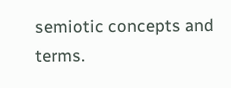semiotic concepts and terms.